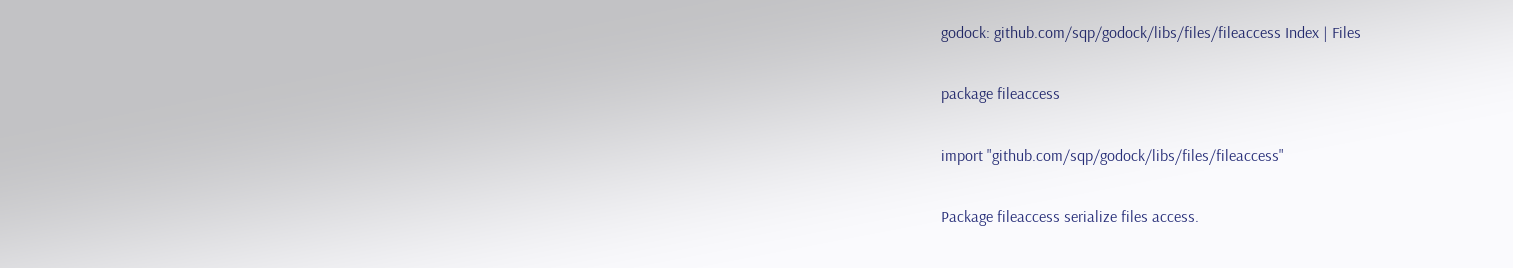godock: github.com/sqp/godock/libs/files/fileaccess Index | Files

package fileaccess

import "github.com/sqp/godock/libs/files/fileaccess"

Package fileaccess serialize files access.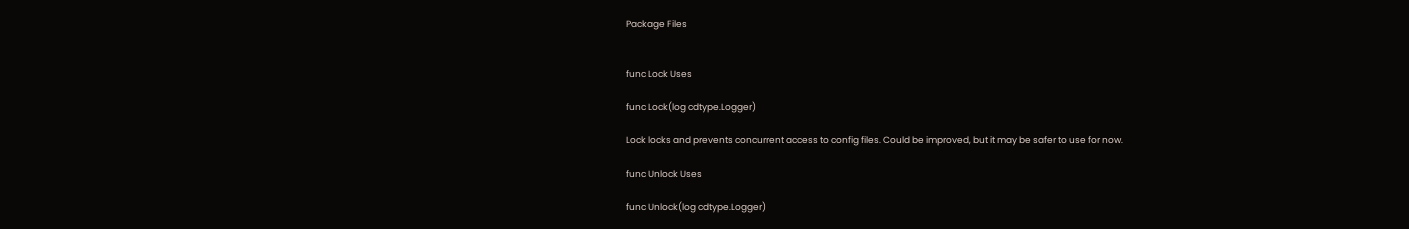Package Files


func Lock Uses

func Lock(log cdtype.Logger)

Lock locks and prevents concurrent access to config files. Could be improved, but it may be safer to use for now.

func Unlock Uses

func Unlock(log cdtype.Logger)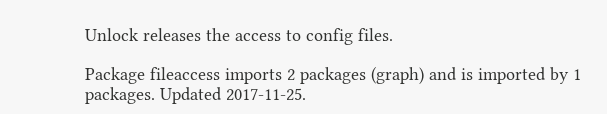Unlock releases the access to config files.

Package fileaccess imports 2 packages (graph) and is imported by 1 packages. Updated 2017-11-25.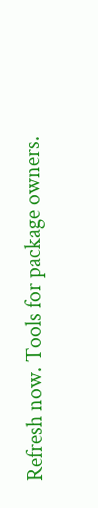Refresh now. Tools for package owners.